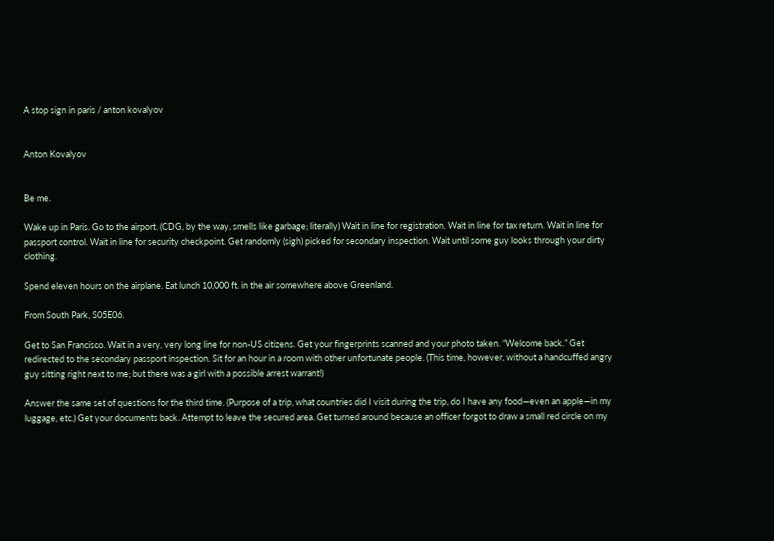A stop sign in paris / anton kovalyov


Anton Kovalyov


Be me.

Wake up in Paris. Go to the airport. (CDG, by the way, smells like garbage; literally) Wait in line for registration. Wait in line for tax return. Wait in line for passport control. Wait in line for security checkpoint. Get randomly (sigh) picked for secondary inspection. Wait until some guy looks through your dirty clothing.

Spend eleven hours on the airplane. Eat lunch 10,000 ft. in the air somewhere above Greenland.

From South Park, S05E06.

Get to San Francisco. Wait in a very, very long line for non-US citizens. Get your fingerprints scanned and your photo taken. “Welcome back.” Get redirected to the secondary passport inspection. Sit for an hour in a room with other unfortunate people. (This time, however, without a handcuffed angry guy sitting right next to me; but there was a girl with a possible arrest warrant!)

Answer the same set of questions for the third time. (Purpose of a trip, what countries did I visit during the trip, do I have any food—even an apple—in my luggage, etc.) Get your documents back. Attempt to leave the secured area. Get turned around because an officer forgot to draw a small red circle on my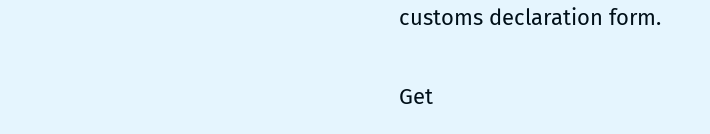customs declaration form.

Get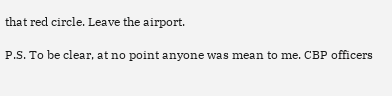that red circle. Leave the airport.

P.S. To be clear, at no point anyone was mean to me. CBP officers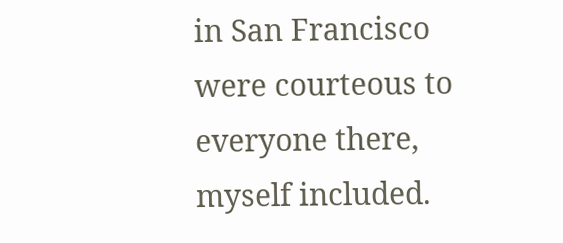in San Francisco were courteous to everyone there, myself included.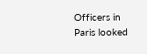Officers in Paris looked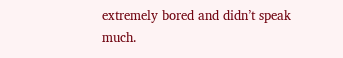extremely bored and didn’t speak much.